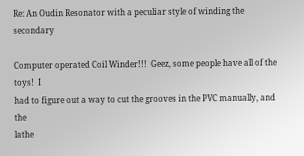Re: An Oudin Resonator with a peculiar style of winding the secondary

Computer operated Coil Winder!!!  Geez, some people have all of the toys!  I
had to figure out a way to cut the grooves in the PVC manually, and the
lathe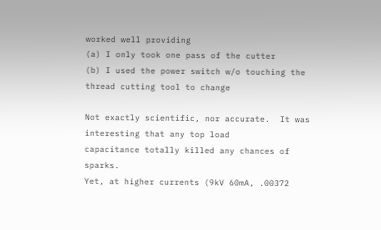worked well providing
(a) I only took one pass of the cutter
(b) I used the power switch w/o touching the thread cutting tool to change

Not exactly scientific, nor accurate.  It was interesting that any top load
capacitance totally killed any chances of sparks.
Yet, at higher currents (9kV 60mA, .00372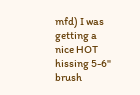mfd) I was getting a nice HOT
hissing 5-6" brush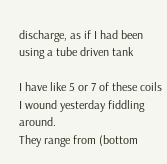discharge, as if I had been using a tube driven tank

I have like 5 or 7 of these coils I wound yesterday fiddling around.
They range from (bottom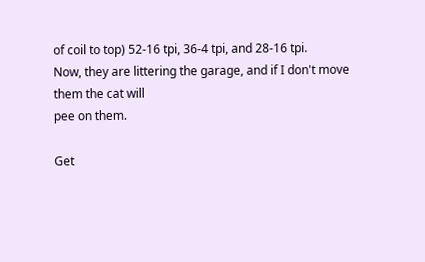of coil to top) 52-16 tpi, 36-4 tpi, and 28-16 tpi.
Now, they are littering the garage, and if I don't move them the cat will
pee on them.

Get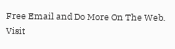Free Email and Do More On The Web. Visit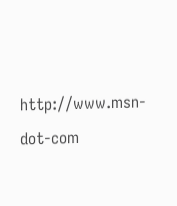http://www.msn-dot-com